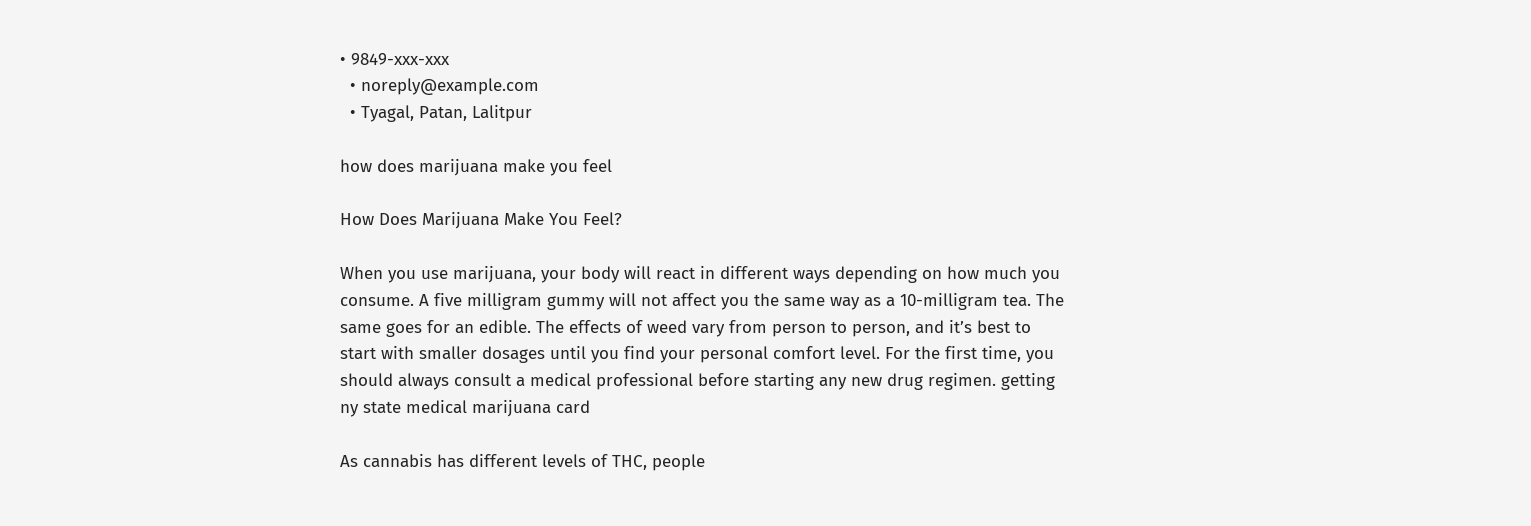• 9849-xxx-xxx
  • noreply@example.com
  • Tyagal, Patan, Lalitpur

how does marijuana make you feel

How Does Marijuana Make You Feel?

When you use marijuana, your body will react in different ways depending on how much you consume. A five milligram gummy will not affect you the same way as a 10-milligram tea. The same goes for an edible. The effects of weed vary from person to person, and it’s best to start with smaller dosages until you find your personal comfort level. For the first time, you should always consult a medical professional before starting any new drug regimen. getting ny state medical marijuana card

As cannabis has different levels of THC, people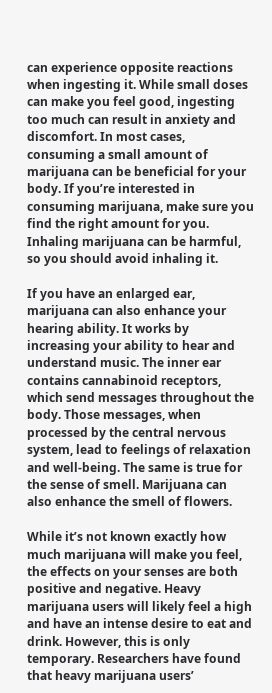can experience opposite reactions when ingesting it. While small doses can make you feel good, ingesting too much can result in anxiety and discomfort. In most cases, consuming a small amount of marijuana can be beneficial for your body. If you’re interested in consuming marijuana, make sure you find the right amount for you. Inhaling marijuana can be harmful, so you should avoid inhaling it.

If you have an enlarged ear, marijuana can also enhance your hearing ability. It works by increasing your ability to hear and understand music. The inner ear contains cannabinoid receptors, which send messages throughout the body. Those messages, when processed by the central nervous system, lead to feelings of relaxation and well-being. The same is true for the sense of smell. Marijuana can also enhance the smell of flowers.

While it’s not known exactly how much marijuana will make you feel, the effects on your senses are both positive and negative. Heavy marijuana users will likely feel a high and have an intense desire to eat and drink. However, this is only temporary. Researchers have found that heavy marijuana users’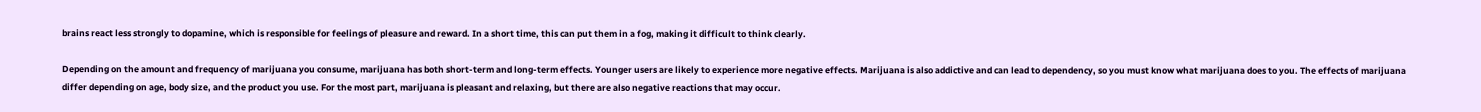brains react less strongly to dopamine, which is responsible for feelings of pleasure and reward. In a short time, this can put them in a fog, making it difficult to think clearly.

Depending on the amount and frequency of marijuana you consume, marijuana has both short-term and long-term effects. Younger users are likely to experience more negative effects. Marijuana is also addictive and can lead to dependency, so you must know what marijuana does to you. The effects of marijuana differ depending on age, body size, and the product you use. For the most part, marijuana is pleasant and relaxing, but there are also negative reactions that may occur.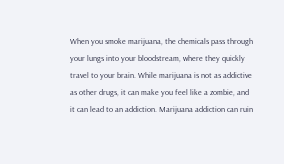When you smoke marijuana, the chemicals pass through your lungs into your bloodstream, where they quickly travel to your brain. While marijuana is not as addictive as other drugs, it can make you feel like a zombie, and it can lead to an addiction. Marijuana addiction can ruin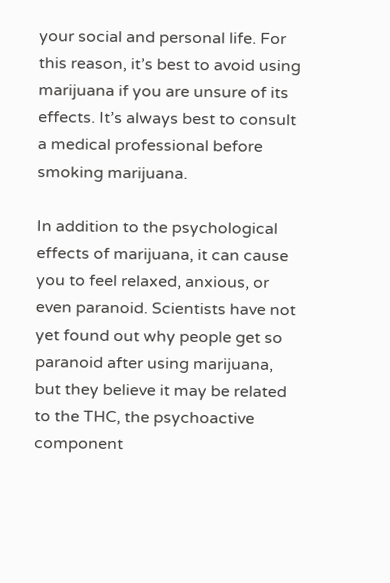your social and personal life. For this reason, it’s best to avoid using marijuana if you are unsure of its effects. It’s always best to consult a medical professional before smoking marijuana.

In addition to the psychological effects of marijuana, it can cause you to feel relaxed, anxious, or even paranoid. Scientists have not yet found out why people get so paranoid after using marijuana, but they believe it may be related to the THC, the psychoactive component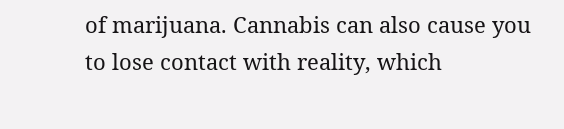of marijuana. Cannabis can also cause you to lose contact with reality, which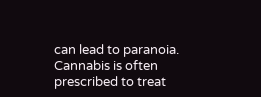can lead to paranoia. Cannabis is often prescribed to treat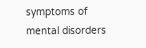symptoms of mental disorders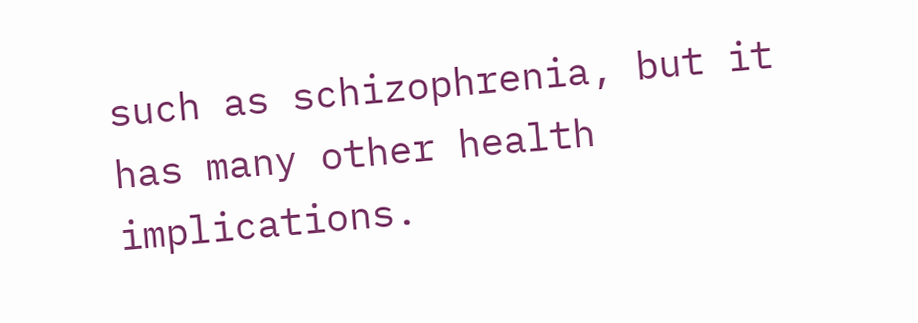such as schizophrenia, but it has many other health implications.